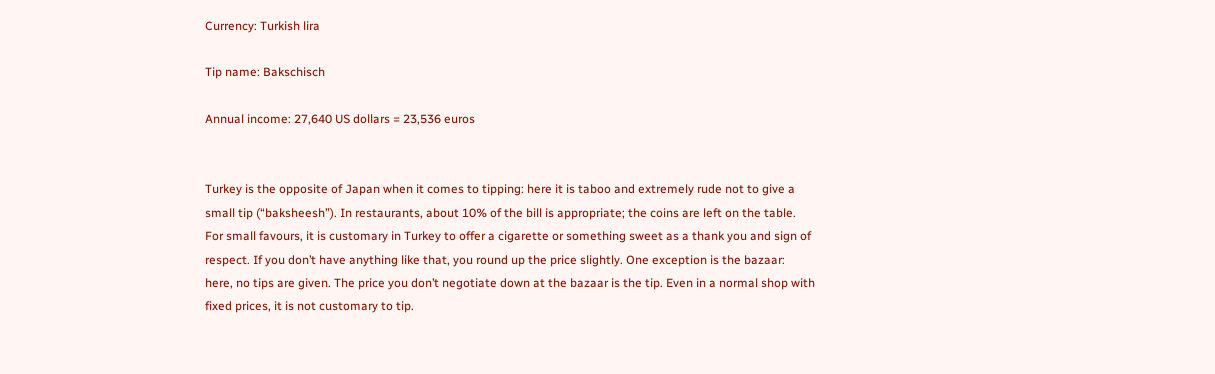Currency: Turkish lira

Tip name: Bakschisch

Annual income: 27,640 US dollars = 23,536 euros


Turkey is the opposite of Japan when it comes to tipping: here it is taboo and extremely rude not to give a small tip (“baksheesh”). In restaurants, about 10% of the bill is appropriate; the coins are left on the table. For small favours, it is customary in Turkey to offer a cigarette or something sweet as a thank you and sign of respect. If you don’t have anything like that, you round up the price slightly. One exception is the bazaar: here, no tips are given. The price you don’t negotiate down at the bazaar is the tip. Even in a normal shop with fixed prices, it is not customary to tip.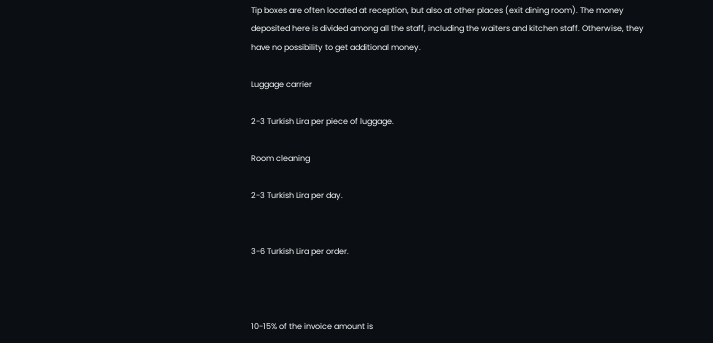Tip boxes are often located at reception, but also at other places (exit dining room). The money deposited here is divided among all the staff, including the waiters and kitchen staff. Otherwise, they have no possibility to get additional money.

Luggage carrier

2-3 Turkish Lira per piece of luggage.

Room cleaning

2-3 Turkish Lira per day.


3-6 Turkish Lira per order.



10-15% of the invoice amount is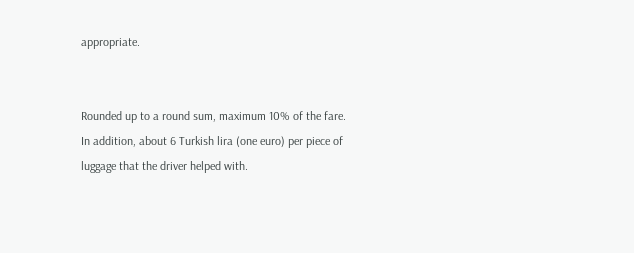appropriate.


Rounded up to a round sum, maximum 10% of the fare.
In addition, about 6 Turkish lira (one euro) per piece of luggage that the driver helped with.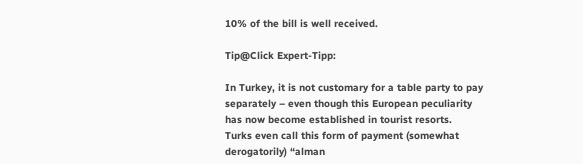10% of the bill is well received.

Tip@Click Expert-Tipp:

In Turkey, it is not customary for a table party to pay separately – even though this European peculiarity has now become established in tourist resorts.
Turks even call this form of payment (somewhat derogatorily) “alman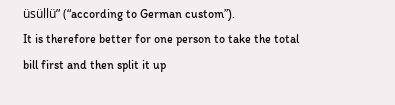üsüllü” (“according to German custom”).
It is therefore better for one person to take the total bill first and then split it up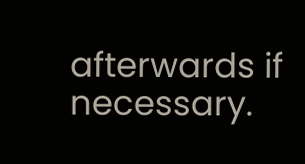afterwards if necessary.